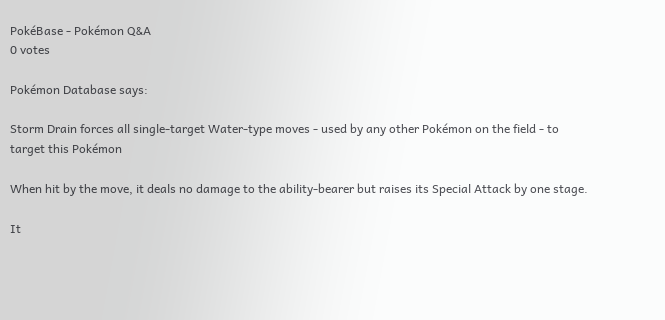PokéBase - Pokémon Q&A
0 votes

Pokémon Database says:

Storm Drain forces all single-target Water-type moves - used by any other Pokémon on the field - to target this Pokémon

When hit by the move, it deals no damage to the ability-bearer but raises its Special Attack by one stage.

It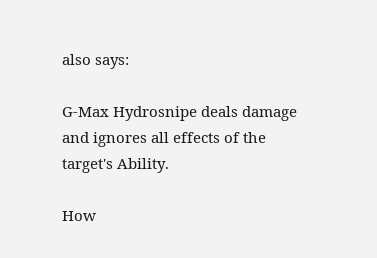also says:

G-Max Hydrosnipe deals damage and ignores all effects of the target's Ability.

How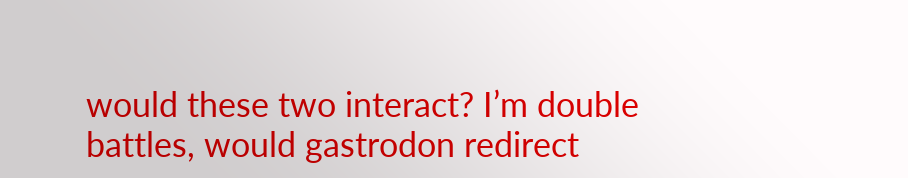would these two interact? I’m double battles, would gastrodon redirect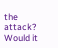the attack? Would it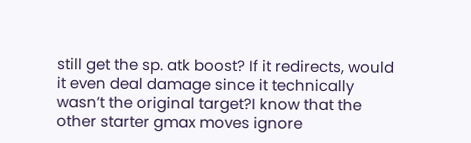still get the sp. atk boost? If it redirects, would it even deal damage since it technically wasn’t the original target?I know that the other starter gmax moves ignore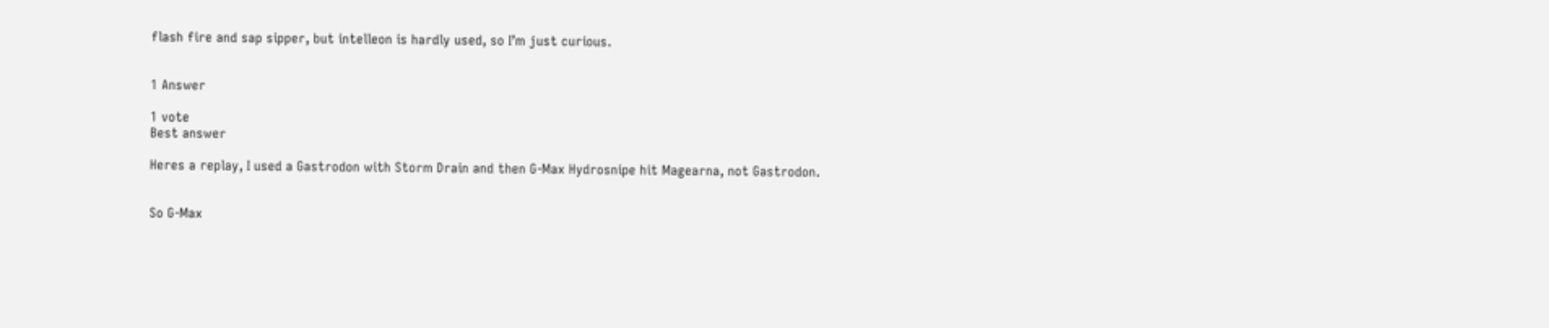flash fire and sap sipper, but intelleon is hardly used, so I’m just curious.


1 Answer

1 vote
Best answer

Heres a replay, I used a Gastrodon with Storm Drain and then G-Max Hydrosnipe hit Magearna, not Gastrodon.


So G-Max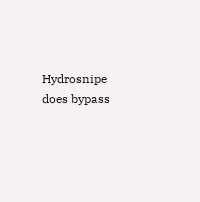Hydrosnipe does bypass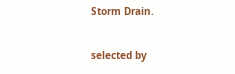Storm Drain.

selected by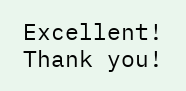Excellent! Thank you!